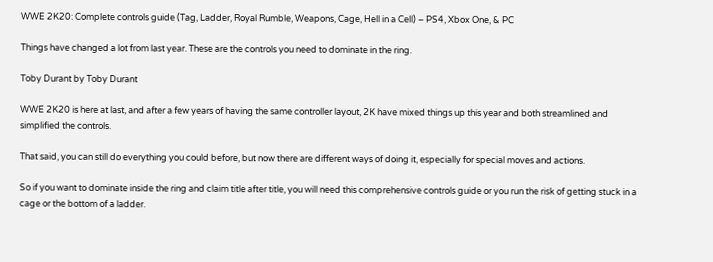WWE 2K20: Complete controls guide (Tag, Ladder, Royal Rumble, Weapons, Cage, Hell in a Cell) – PS4, Xbox One, & PC

Things have changed a lot from last year. These are the controls you need to dominate in the ring.

Toby Durant by Toby Durant

WWE 2K20 is here at last, and after a few years of having the same controller layout, 2K have mixed things up this year and both streamlined and simplified the controls.

That said, you can still do everything you could before, but now there are different ways of doing it, especially for special moves and actions.

So if you want to dominate inside the ring and claim title after title, you will need this comprehensive controls guide or you run the risk of getting stuck in a cage or the bottom of a ladder.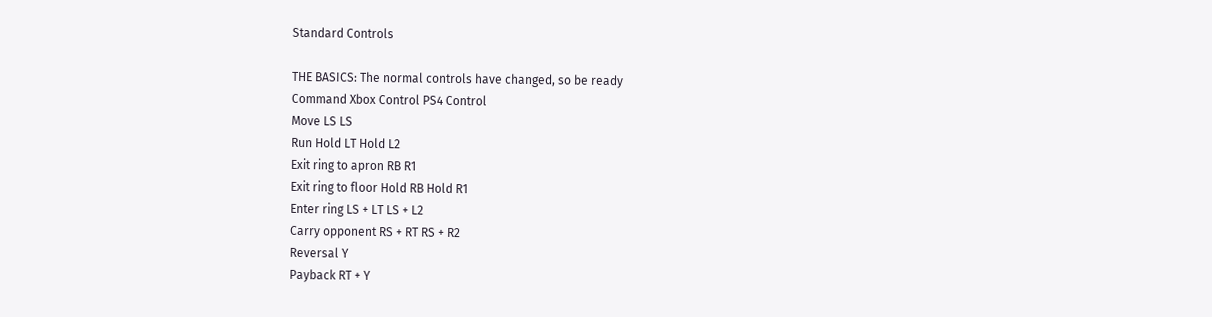Standard Controls

THE BASICS: The normal controls have changed, so be ready
Command Xbox Control PS4 Control
Move LS LS
Run Hold LT Hold L2
Exit ring to apron RB R1
Exit ring to floor Hold RB Hold R1
Enter ring LS + LT LS + L2
Carry opponent RS + RT RS + R2
Reversal Y
Payback RT + Y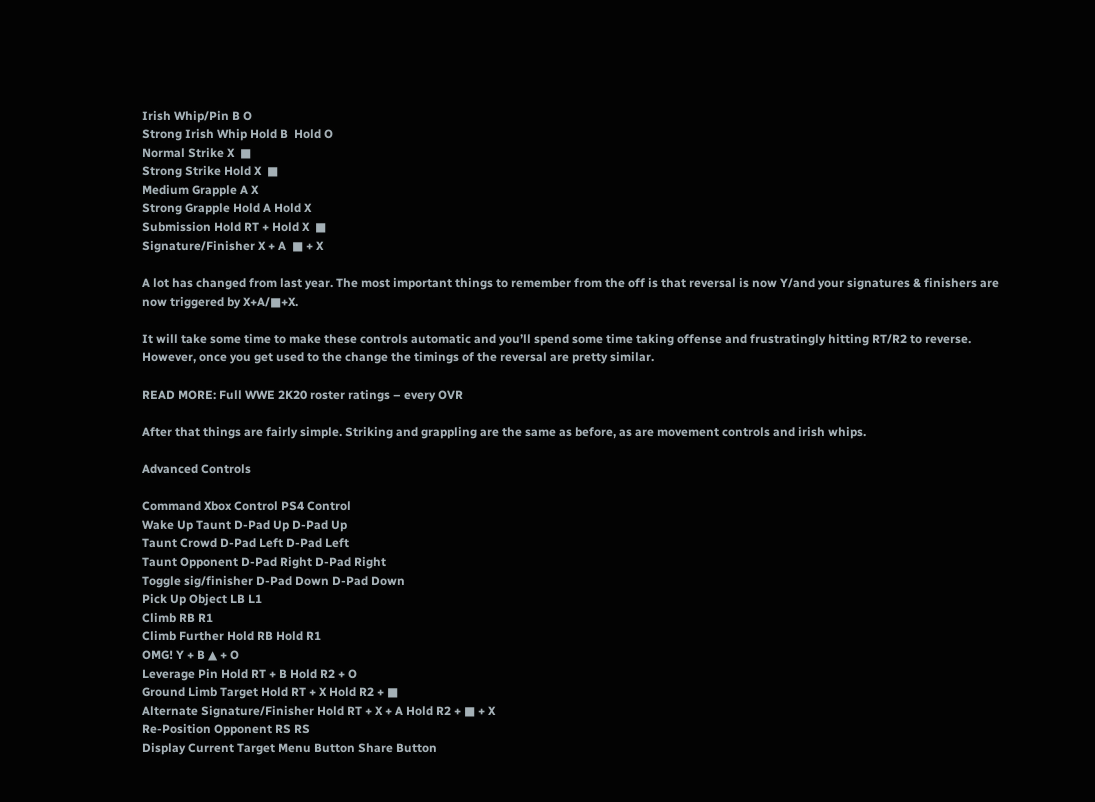Irish Whip/Pin B O
Strong Irish Whip Hold B  Hold O
Normal Strike X  ■
Strong Strike Hold X  ■
Medium Grapple A X
Strong Grapple Hold A Hold X
Submission Hold RT + Hold X  ■
Signature/Finisher X + A  ■ + X

A lot has changed from last year. The most important things to remember from the off is that reversal is now Y/and your signatures & finishers are now triggered by X+A/■+X.

It will take some time to make these controls automatic and you’ll spend some time taking offense and frustratingly hitting RT/R2 to reverse. However, once you get used to the change the timings of the reversal are pretty similar.

READ MORE: Full WWE 2K20 roster ratings – every OVR

After that things are fairly simple. Striking and grappling are the same as before, as are movement controls and irish whips.

Advanced Controls

Command Xbox Control PS4 Control
Wake Up Taunt D-Pad Up D-Pad Up
Taunt Crowd D-Pad Left D-Pad Left
Taunt Opponent D-Pad Right D-Pad Right
Toggle sig/finisher D-Pad Down D-Pad Down
Pick Up Object LB L1
Climb RB R1
Climb Further Hold RB Hold R1
OMG! Y + B ▲ + O
Leverage Pin Hold RT + B Hold R2 + O
Ground Limb Target Hold RT + X Hold R2 + ■
Alternate Signature/Finisher Hold RT + X + A Hold R2 + ■ + X
Re-Position Opponent RS RS
Display Current Target Menu Button Share Button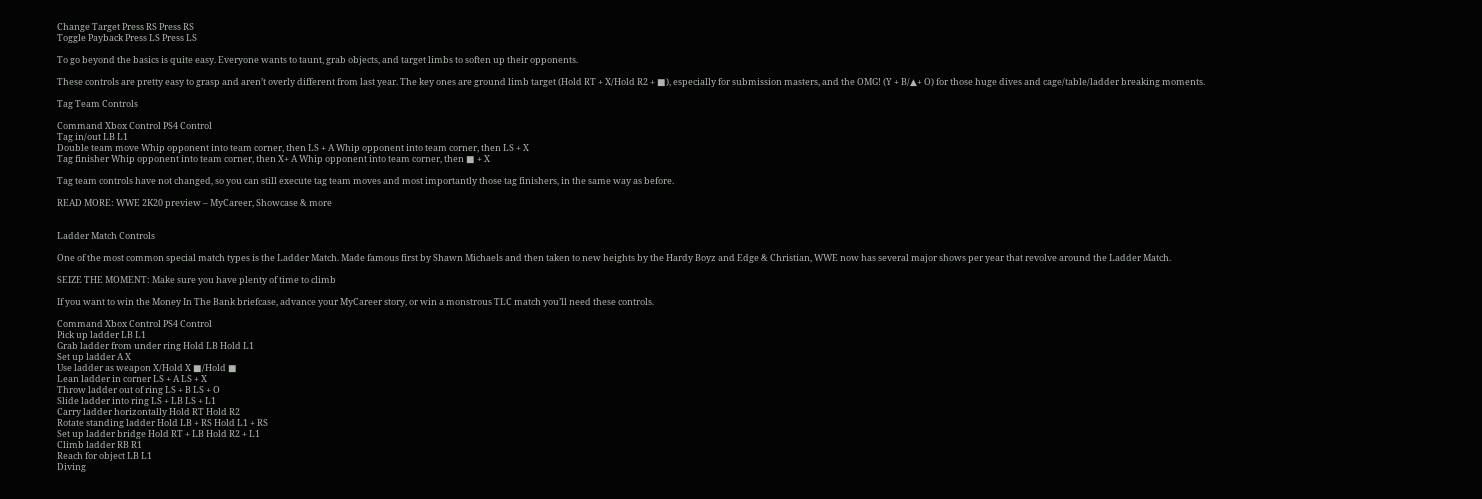Change Target Press RS Press RS
Toggle Payback Press LS Press LS

To go beyond the basics is quite easy. Everyone wants to taunt, grab objects, and target limbs to soften up their opponents.

These controls are pretty easy to grasp and aren’t overly different from last year. The key ones are ground limb target (Hold RT + X/Hold R2 + ■), especially for submission masters, and the OMG! (Y + B/▲+ O) for those huge dives and cage/table/ladder breaking moments.

Tag Team Controls

Command Xbox Control PS4 Control
Tag in/out LB L1
Double team move Whip opponent into team corner, then LS + A Whip opponent into team corner, then LS + X
Tag finisher Whip opponent into team corner, then X+ A Whip opponent into team corner, then ■ + X

Tag team controls have not changed, so you can still execute tag team moves and most importantly those tag finishers, in the same way as before.

READ MORE: WWE 2K20 preview – MyCareer, Showcase & more


Ladder Match Controls

One of the most common special match types is the Ladder Match. Made famous first by Shawn Michaels and then taken to new heights by the Hardy Boyz and Edge & Christian, WWE now has several major shows per year that revolve around the Ladder Match.

SEIZE THE MOMENT: Make sure you have plenty of time to climb

If you want to win the Money In The Bank briefcase, advance your MyCareer story, or win a monstrous TLC match you’ll need these controls.

Command Xbox Control PS4 Control
Pick up ladder LB L1
Grab ladder from under ring Hold LB Hold L1
Set up ladder A X
Use ladder as weapon X/Hold X ■/Hold ■
Lean ladder in corner LS + A LS + X
Throw ladder out of ring LS + B LS + O
Slide ladder into ring LS + LB LS + L1
Carry ladder horizontally Hold RT Hold R2
Rotate standing ladder Hold LB + RS Hold L1 + RS
Set up ladder bridge Hold RT + LB Hold R2 + L1
Climb ladder RB R1
Reach for object LB L1
Diving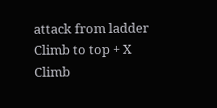attack from ladder Climb to top + X Climb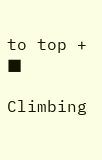to top + ■

Climbing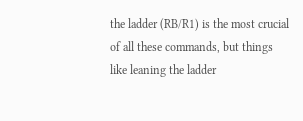the ladder (RB/R1) is the most crucial of all these commands, but things like leaning the ladder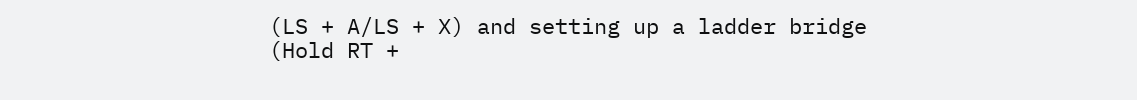(LS + A/LS + X) and setting up a ladder bridge (Hold RT +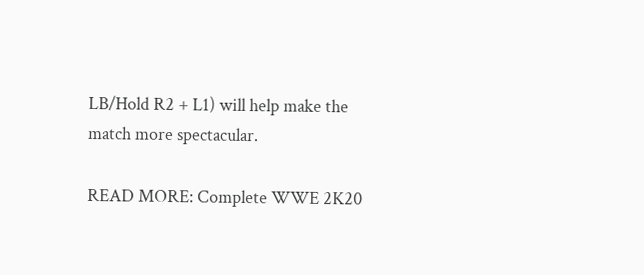LB/Hold R2 + L1) will help make the match more spectacular.

READ MORE: Complete WWE 2K20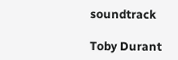soundtrack

Toby Durant